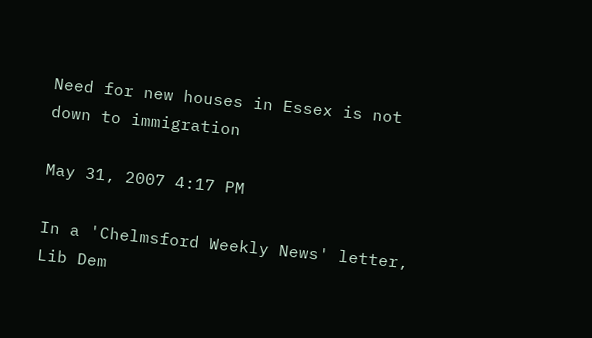Need for new houses in Essex is not down to immigration

May 31, 2007 4:17 PM

In a 'Chelmsford Weekly News' letter, Lib Dem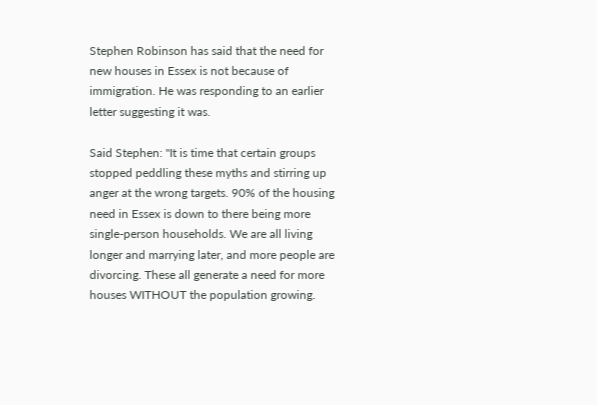Stephen Robinson has said that the need for new houses in Essex is not because of immigration. He was responding to an earlier letter suggesting it was.

Said Stephen: "It is time that certain groups stopped peddling these myths and stirring up anger at the wrong targets. 90% of the housing need in Essex is down to there being more single-person households. We are all living longer and marrying later, and more people are divorcing. These all generate a need for more houses WITHOUT the population growing.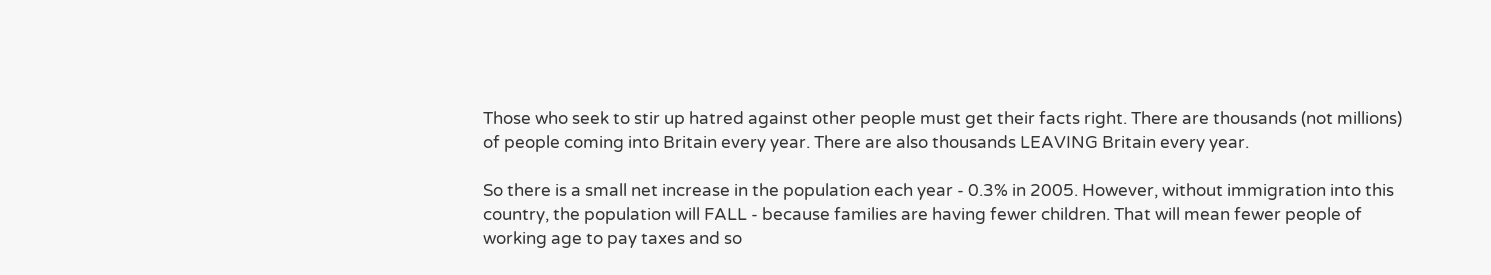Those who seek to stir up hatred against other people must get their facts right. There are thousands (not millions) of people coming into Britain every year. There are also thousands LEAVING Britain every year.

So there is a small net increase in the population each year - 0.3% in 2005. However, without immigration into this country, the population will FALL - because families are having fewer children. That will mean fewer people of working age to pay taxes and so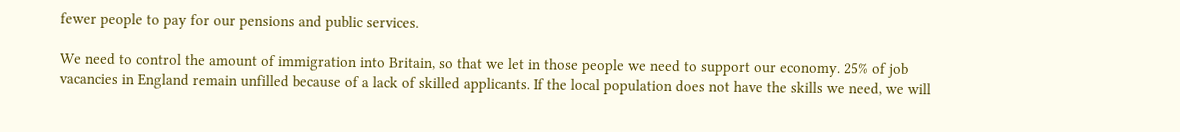fewer people to pay for our pensions and public services.

We need to control the amount of immigration into Britain, so that we let in those people we need to support our economy. 25% of job vacancies in England remain unfilled because of a lack of skilled applicants. If the local population does not have the skills we need, we will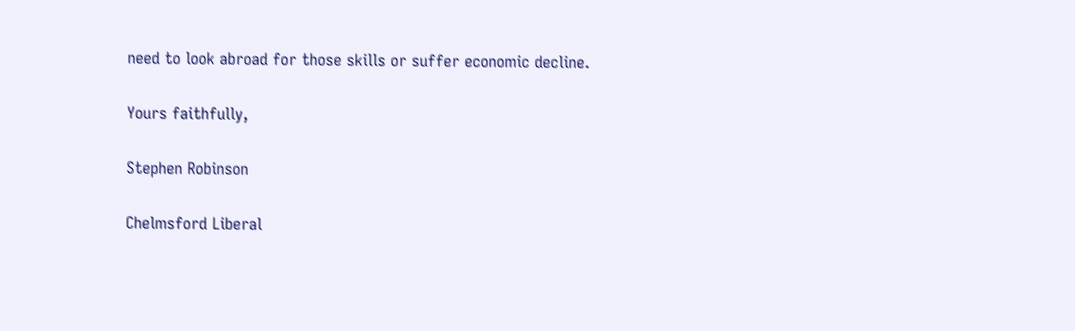need to look abroad for those skills or suffer economic decline.

Yours faithfully,

Stephen Robinson

Chelmsford Liberal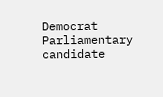Democrat Parliamentary candidate